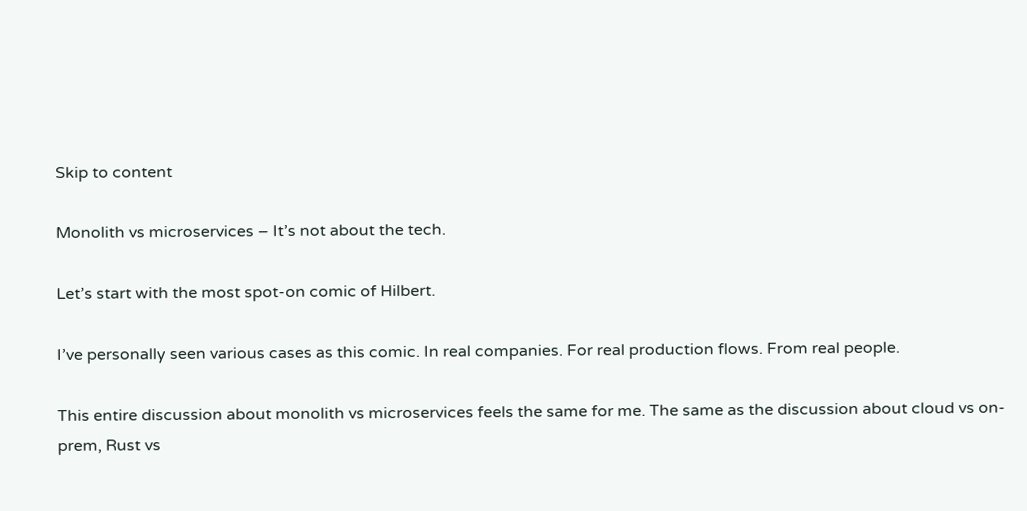Skip to content

Monolith vs microservices – It’s not about the tech.

Let’s start with the most spot-on comic of Hilbert.

I’ve personally seen various cases as this comic. In real companies. For real production flows. From real people.

This entire discussion about monolith vs microservices feels the same for me. The same as the discussion about cloud vs on-prem, Rust vs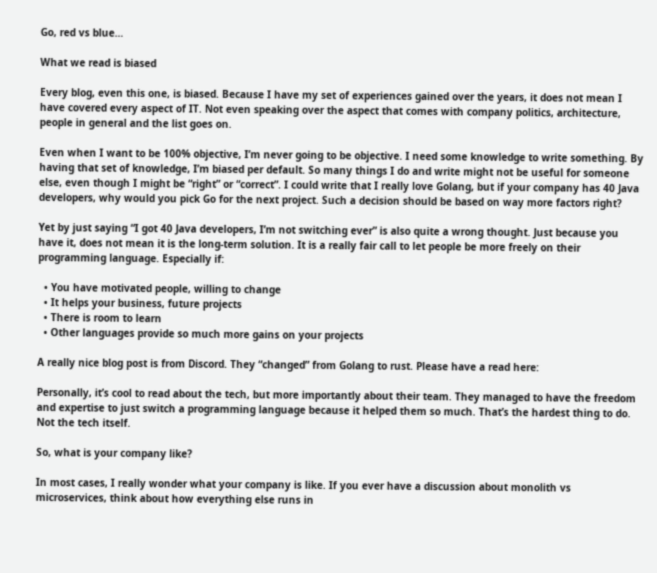Go, red vs blue…

What we read is biased

Every blog, even this one, is biased. Because I have my set of experiences gained over the years, it does not mean I have covered every aspect of IT. Not even speaking over the aspect that comes with company politics, architecture, people in general and the list goes on.

Even when I want to be 100% objective, I’m never going to be objective. I need some knowledge to write something. By having that set of knowledge, I’m biased per default. So many things I do and write might not be useful for someone else, even though I might be “right” or “correct”. I could write that I really love Golang, but if your company has 40 Java developers, why would you pick Go for the next project. Such a decision should be based on way more factors right?

Yet by just saying “I got 40 Java developers, I’m not switching ever” is also quite a wrong thought. Just because you have it, does not mean it is the long-term solution. It is a really fair call to let people be more freely on their programming language. Especially if:

  • You have motivated people, willing to change
  • It helps your business, future projects
  • There is room to learn
  • Other languages provide so much more gains on your projects

A really nice blog post is from Discord. They “changed” from Golang to rust. Please have a read here:

Personally, it’s cool to read about the tech, but more importantly about their team. They managed to have the freedom and expertise to just switch a programming language because it helped them so much. That’s the hardest thing to do. Not the tech itself.

So, what is your company like?

In most cases, I really wonder what your company is like. If you ever have a discussion about monolith vs microservices, think about how everything else runs in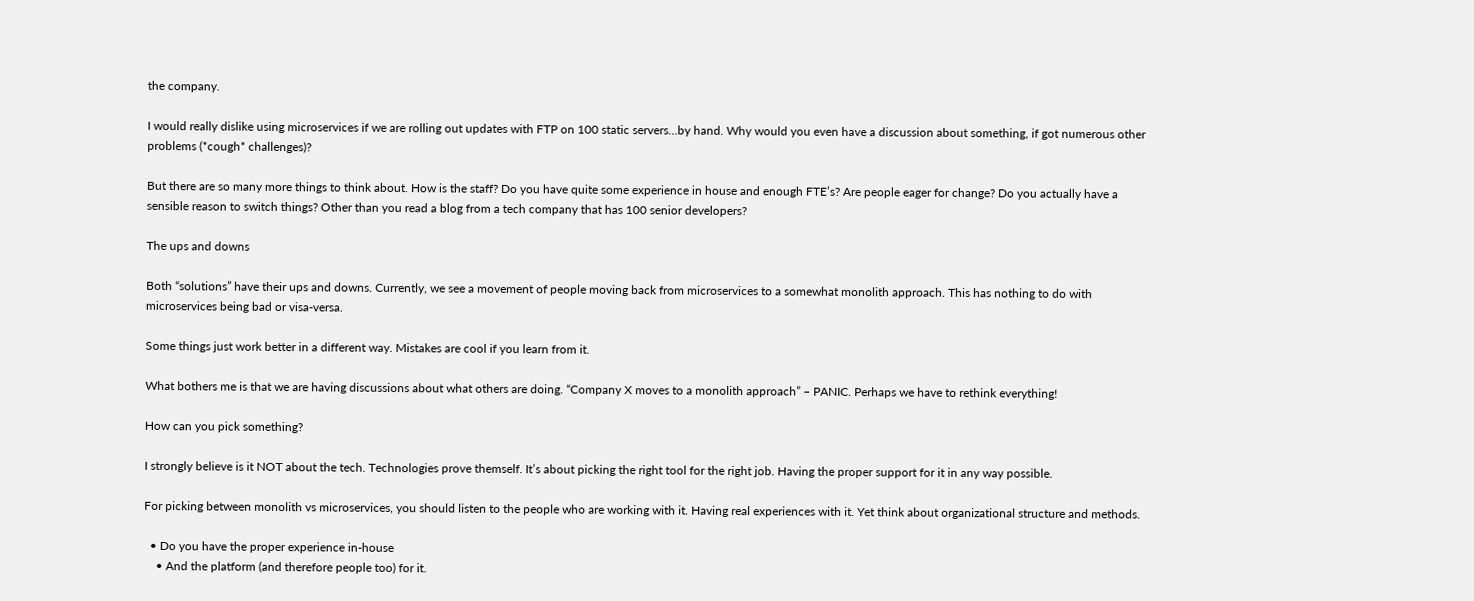the company.

I would really dislike using microservices if we are rolling out updates with FTP on 100 static servers…by hand. Why would you even have a discussion about something, if got numerous other problems (*cough* challenges)?

But there are so many more things to think about. How is the staff? Do you have quite some experience in house and enough FTE’s? Are people eager for change? Do you actually have a sensible reason to switch things? Other than you read a blog from a tech company that has 100 senior developers?

The ups and downs

Both “solutions” have their ups and downs. Currently, we see a movement of people moving back from microservices to a somewhat monolith approach. This has nothing to do with microservices being bad or visa-versa.

Some things just work better in a different way. Mistakes are cool if you learn from it.

What bothers me is that we are having discussions about what others are doing. “Company X moves to a monolith approach” – PANIC. Perhaps we have to rethink everything!

How can you pick something?

I strongly believe is it NOT about the tech. Technologies prove themself. It’s about picking the right tool for the right job. Having the proper support for it in any way possible.

For picking between monolith vs microservices, you should listen to the people who are working with it. Having real experiences with it. Yet think about organizational structure and methods.

  • Do you have the proper experience in-house
    • And the platform (and therefore people too) for it.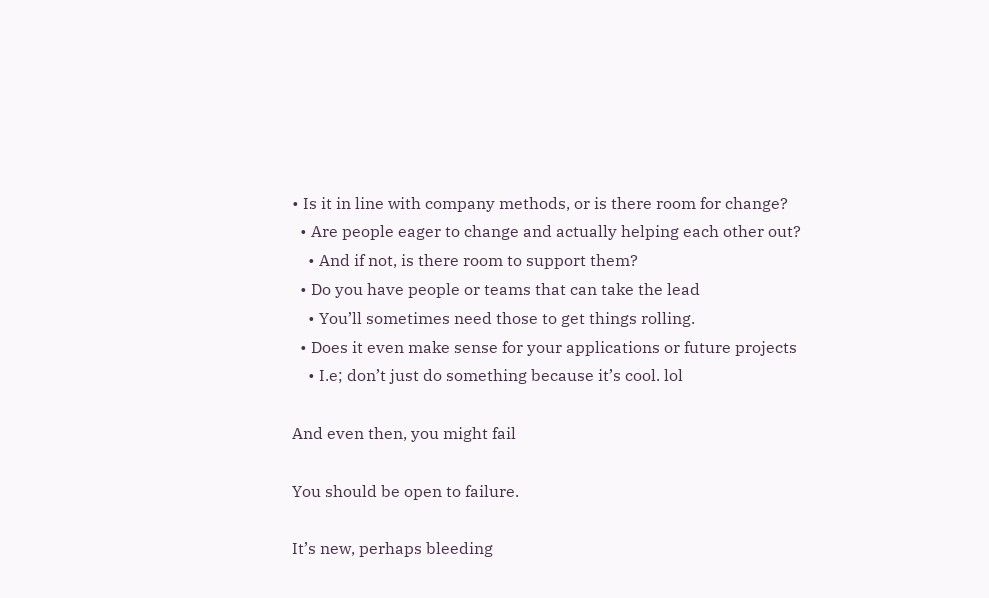• Is it in line with company methods, or is there room for change?
  • Are people eager to change and actually helping each other out?
    • And if not, is there room to support them?
  • Do you have people or teams that can take the lead
    • You’ll sometimes need those to get things rolling.
  • Does it even make sense for your applications or future projects
    • I.e; don’t just do something because it’s cool. lol

And even then, you might fail

You should be open to failure.

It’s new, perhaps bleeding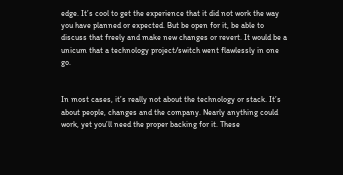edge. It’s cool to get the experience that it did not work the way you have planned or expected. But be open for it, be able to discuss that freely and make new changes or revert. It would be a unicum that a technology project/switch went flawlessly in one go.


In most cases, it’s really not about the technology or stack. It’s about people, changes and the company. Nearly anything could work, yet you’ll need the proper backing for it. These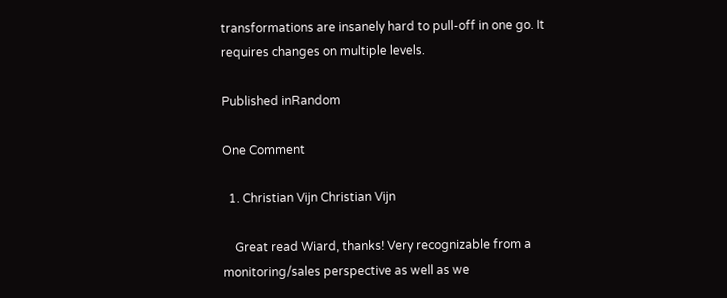transformations are insanely hard to pull-off in one go. It requires changes on multiple levels.

Published inRandom

One Comment

  1. Christian Vijn Christian Vijn

    Great read Wiard, thanks! Very recognizable from a monitoring/sales perspective as well as we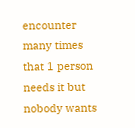encounter many times that 1 person needs it but nobody wants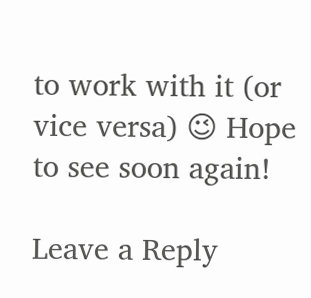to work with it (or vice versa) 😉 Hope to see soon again!

Leave a Reply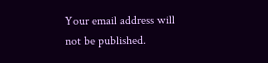Your email address will not be published.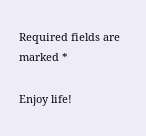Required fields are marked *

Enjoy life!